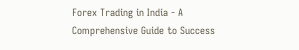Forex Trading in India - A Comprehensive Guide to Success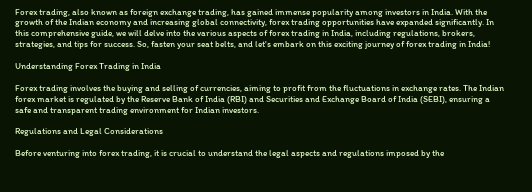Forex trading, also known as foreign exchange trading, has gained immense popularity among investors in India. With the growth of the Indian economy and increasing global connectivity, forex trading opportunities have expanded significantly. In this comprehensive guide, we will delve into the various aspects of forex trading in India, including regulations, brokers, strategies, and tips for success. So, fasten your seat belts, and let's embark on this exciting journey of forex trading in India!

Understanding Forex Trading in India

Forex trading involves the buying and selling of currencies, aiming to profit from the fluctuations in exchange rates. The Indian forex market is regulated by the Reserve Bank of India (RBI) and Securities and Exchange Board of India (SEBI), ensuring a safe and transparent trading environment for Indian investors.

Regulations and Legal Considerations

Before venturing into forex trading, it is crucial to understand the legal aspects and regulations imposed by the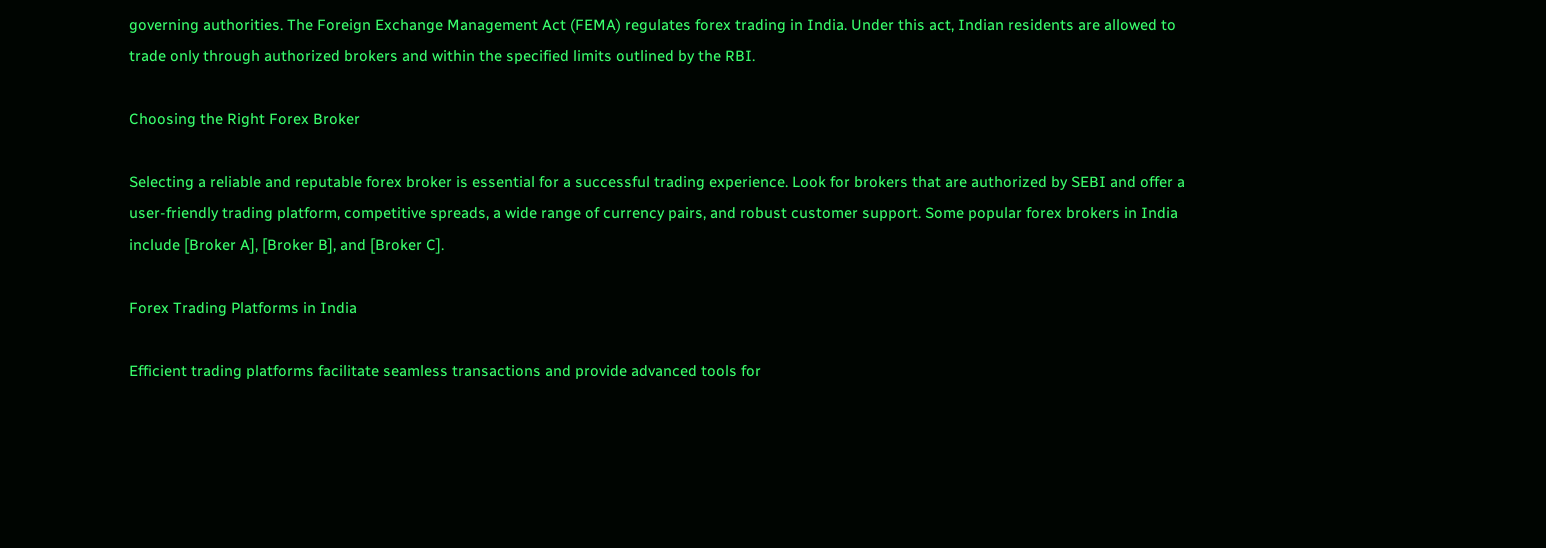governing authorities. The Foreign Exchange Management Act (FEMA) regulates forex trading in India. Under this act, Indian residents are allowed to trade only through authorized brokers and within the specified limits outlined by the RBI.

Choosing the Right Forex Broker

Selecting a reliable and reputable forex broker is essential for a successful trading experience. Look for brokers that are authorized by SEBI and offer a user-friendly trading platform, competitive spreads, a wide range of currency pairs, and robust customer support. Some popular forex brokers in India include [Broker A], [Broker B], and [Broker C].

Forex Trading Platforms in India

Efficient trading platforms facilitate seamless transactions and provide advanced tools for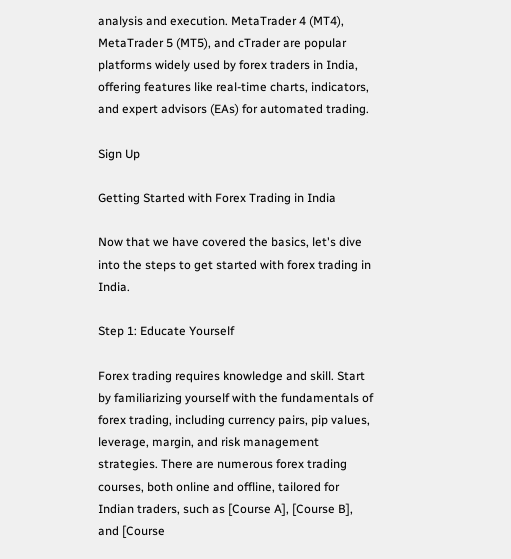analysis and execution. MetaTrader 4 (MT4), MetaTrader 5 (MT5), and cTrader are popular platforms widely used by forex traders in India, offering features like real-time charts, indicators, and expert advisors (EAs) for automated trading.

Sign Up

Getting Started with Forex Trading in India

Now that we have covered the basics, let's dive into the steps to get started with forex trading in India.

Step 1: Educate Yourself

Forex trading requires knowledge and skill. Start by familiarizing yourself with the fundamentals of forex trading, including currency pairs, pip values, leverage, margin, and risk management strategies. There are numerous forex trading courses, both online and offline, tailored for Indian traders, such as [Course A], [Course B], and [Course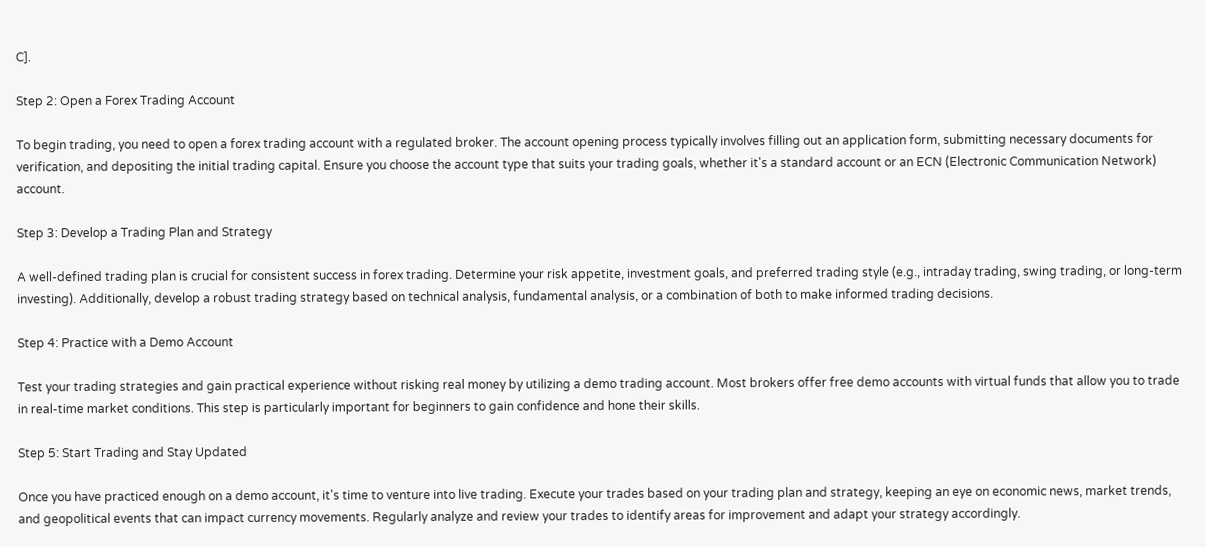C].

Step 2: Open a Forex Trading Account

To begin trading, you need to open a forex trading account with a regulated broker. The account opening process typically involves filling out an application form, submitting necessary documents for verification, and depositing the initial trading capital. Ensure you choose the account type that suits your trading goals, whether it's a standard account or an ECN (Electronic Communication Network) account.

Step 3: Develop a Trading Plan and Strategy

A well-defined trading plan is crucial for consistent success in forex trading. Determine your risk appetite, investment goals, and preferred trading style (e.g., intraday trading, swing trading, or long-term investing). Additionally, develop a robust trading strategy based on technical analysis, fundamental analysis, or a combination of both to make informed trading decisions.

Step 4: Practice with a Demo Account

Test your trading strategies and gain practical experience without risking real money by utilizing a demo trading account. Most brokers offer free demo accounts with virtual funds that allow you to trade in real-time market conditions. This step is particularly important for beginners to gain confidence and hone their skills.

Step 5: Start Trading and Stay Updated

Once you have practiced enough on a demo account, it's time to venture into live trading. Execute your trades based on your trading plan and strategy, keeping an eye on economic news, market trends, and geopolitical events that can impact currency movements. Regularly analyze and review your trades to identify areas for improvement and adapt your strategy accordingly.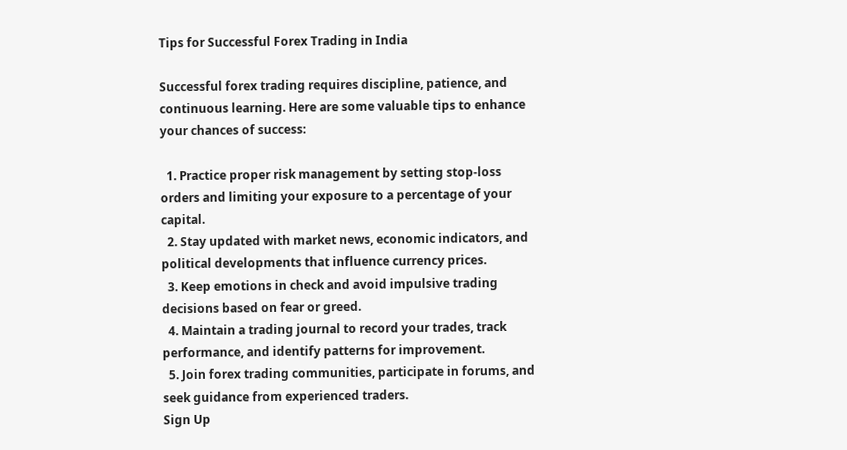Tips for Successful Forex Trading in India

Successful forex trading requires discipline, patience, and continuous learning. Here are some valuable tips to enhance your chances of success:

  1. Practice proper risk management by setting stop-loss orders and limiting your exposure to a percentage of your capital.
  2. Stay updated with market news, economic indicators, and political developments that influence currency prices.
  3. Keep emotions in check and avoid impulsive trading decisions based on fear or greed.
  4. Maintain a trading journal to record your trades, track performance, and identify patterns for improvement.
  5. Join forex trading communities, participate in forums, and seek guidance from experienced traders.
Sign Up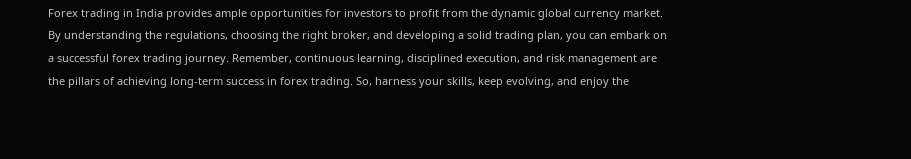Forex trading in India provides ample opportunities for investors to profit from the dynamic global currency market. By understanding the regulations, choosing the right broker, and developing a solid trading plan, you can embark on a successful forex trading journey. Remember, continuous learning, disciplined execution, and risk management are the pillars of achieving long-term success in forex trading. So, harness your skills, keep evolving, and enjoy the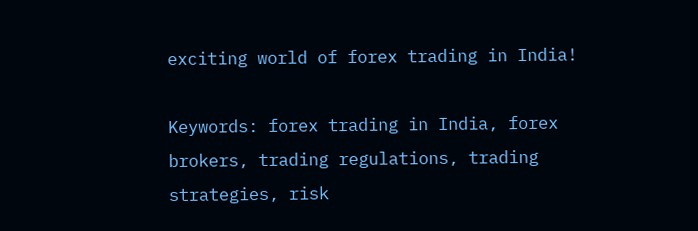exciting world of forex trading in India!

Keywords: forex trading in India, forex brokers, trading regulations, trading strategies, risk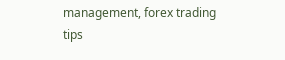management, forex trading tips